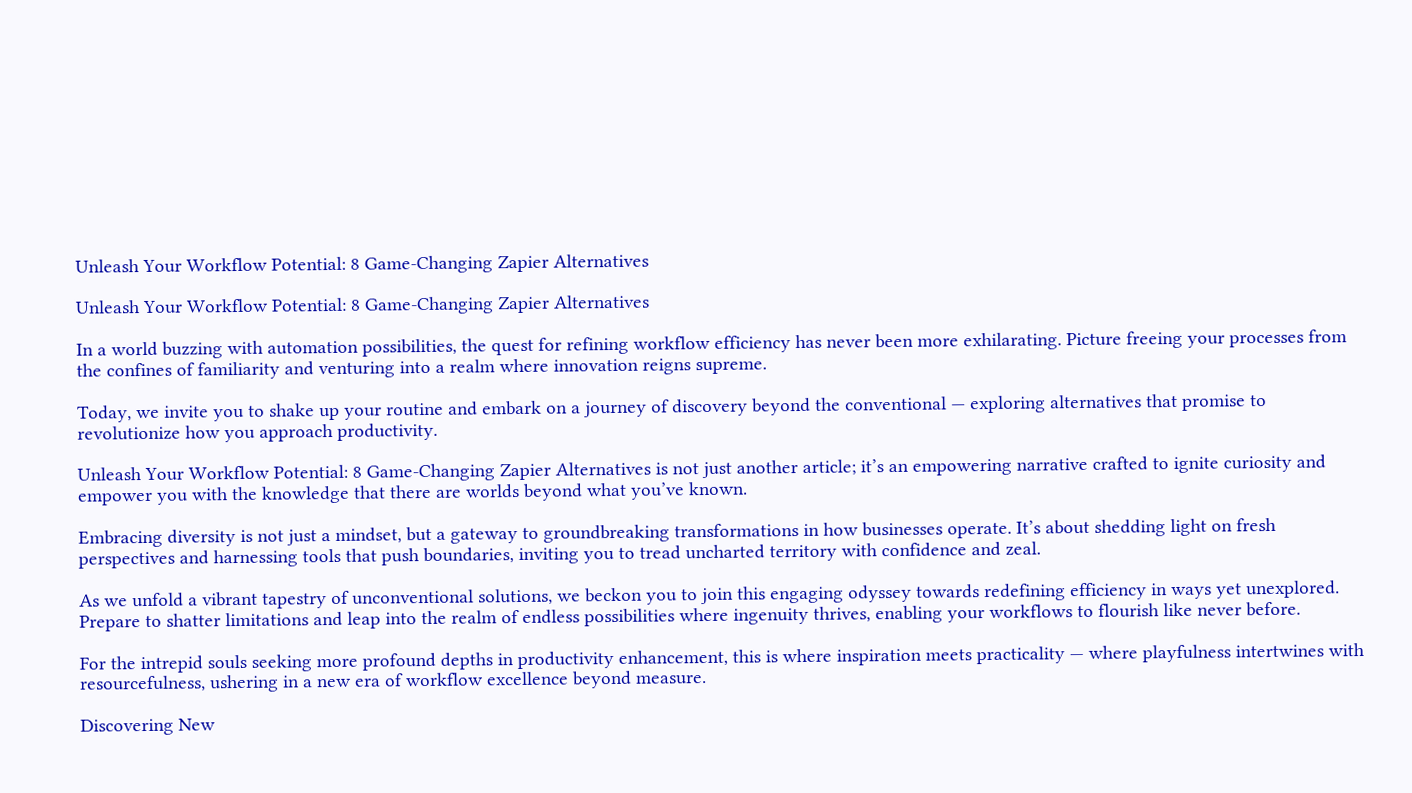Unleash Your Workflow Potential: 8 Game-Changing Zapier Alternatives

Unleash Your Workflow Potential: 8 Game-Changing Zapier Alternatives

In a world buzzing with automation possibilities, the quest for refining workflow efficiency has never been more exhilarating. Picture freeing your processes from the confines of familiarity and venturing into a realm where innovation reigns supreme.

Today, we invite you to shake up your routine and embark on a journey of discovery beyond the conventional — exploring alternatives that promise to revolutionize how you approach productivity.

Unleash Your Workflow Potential: 8 Game-Changing Zapier Alternatives is not just another article; it’s an empowering narrative crafted to ignite curiosity and empower you with the knowledge that there are worlds beyond what you’ve known.

Embracing diversity is not just a mindset, but a gateway to groundbreaking transformations in how businesses operate. It’s about shedding light on fresh perspectives and harnessing tools that push boundaries, inviting you to tread uncharted territory with confidence and zeal.

As we unfold a vibrant tapestry of unconventional solutions, we beckon you to join this engaging odyssey towards redefining efficiency in ways yet unexplored. Prepare to shatter limitations and leap into the realm of endless possibilities where ingenuity thrives, enabling your workflows to flourish like never before.

For the intrepid souls seeking more profound depths in productivity enhancement, this is where inspiration meets practicality — where playfulness intertwines with resourcefulness, ushering in a new era of workflow excellence beyond measure.

Discovering New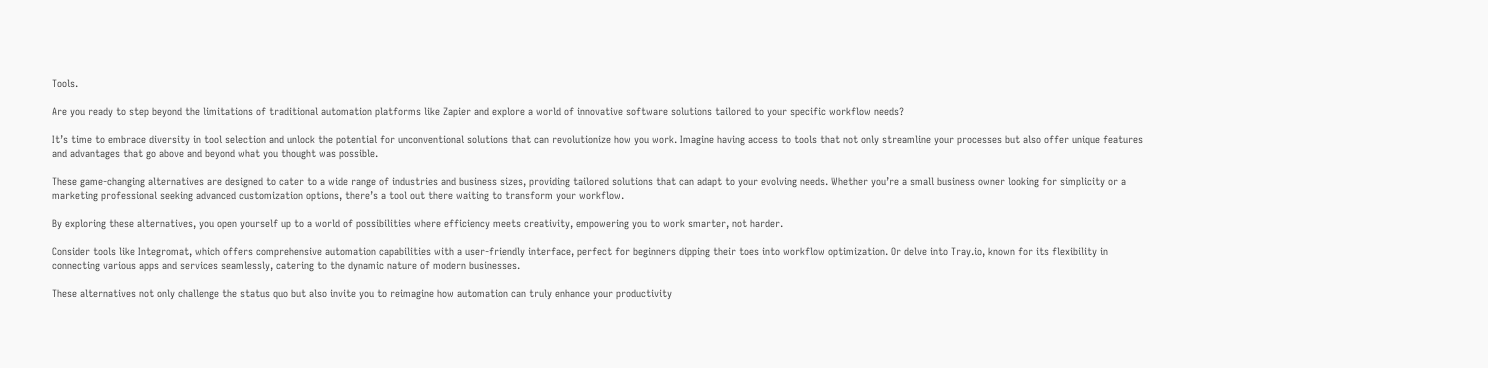Tools.

Are you ready to step beyond the limitations of traditional automation platforms like Zapier and explore a world of innovative software solutions tailored to your specific workflow needs?

It’s time to embrace diversity in tool selection and unlock the potential for unconventional solutions that can revolutionize how you work. Imagine having access to tools that not only streamline your processes but also offer unique features and advantages that go above and beyond what you thought was possible.

These game-changing alternatives are designed to cater to a wide range of industries and business sizes, providing tailored solutions that can adapt to your evolving needs. Whether you’re a small business owner looking for simplicity or a marketing professional seeking advanced customization options, there’s a tool out there waiting to transform your workflow.

By exploring these alternatives, you open yourself up to a world of possibilities where efficiency meets creativity, empowering you to work smarter, not harder.

Consider tools like Integromat, which offers comprehensive automation capabilities with a user-friendly interface, perfect for beginners dipping their toes into workflow optimization. Or delve into Tray.io, known for its flexibility in connecting various apps and services seamlessly, catering to the dynamic nature of modern businesses.

These alternatives not only challenge the status quo but also invite you to reimagine how automation can truly enhance your productivity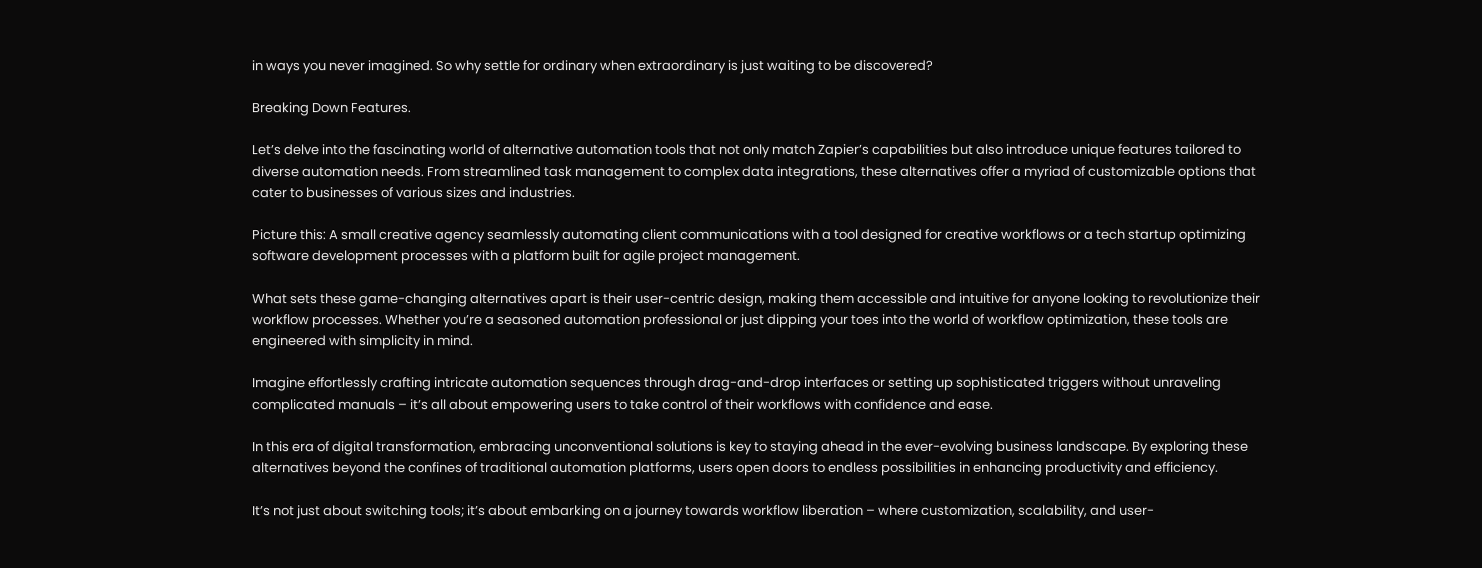in ways you never imagined. So why settle for ordinary when extraordinary is just waiting to be discovered?

Breaking Down Features.

Let’s delve into the fascinating world of alternative automation tools that not only match Zapier’s capabilities but also introduce unique features tailored to diverse automation needs. From streamlined task management to complex data integrations, these alternatives offer a myriad of customizable options that cater to businesses of various sizes and industries.

Picture this: A small creative agency seamlessly automating client communications with a tool designed for creative workflows or a tech startup optimizing software development processes with a platform built for agile project management.

What sets these game-changing alternatives apart is their user-centric design, making them accessible and intuitive for anyone looking to revolutionize their workflow processes. Whether you’re a seasoned automation professional or just dipping your toes into the world of workflow optimization, these tools are engineered with simplicity in mind.

Imagine effortlessly crafting intricate automation sequences through drag-and-drop interfaces or setting up sophisticated triggers without unraveling complicated manuals – it’s all about empowering users to take control of their workflows with confidence and ease.

In this era of digital transformation, embracing unconventional solutions is key to staying ahead in the ever-evolving business landscape. By exploring these alternatives beyond the confines of traditional automation platforms, users open doors to endless possibilities in enhancing productivity and efficiency.

It’s not just about switching tools; it’s about embarking on a journey towards workflow liberation – where customization, scalability, and user-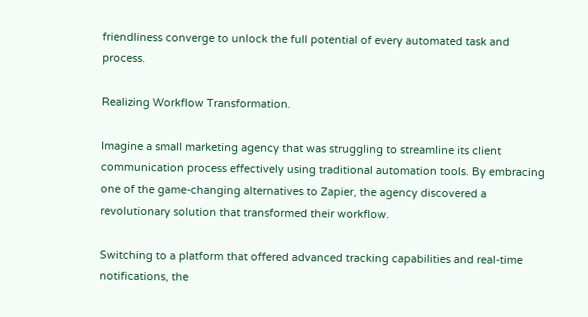friendliness converge to unlock the full potential of every automated task and process.

Realizing Workflow Transformation.

Imagine a small marketing agency that was struggling to streamline its client communication process effectively using traditional automation tools. By embracing one of the game-changing alternatives to Zapier, the agency discovered a revolutionary solution that transformed their workflow.

Switching to a platform that offered advanced tracking capabilities and real-time notifications, the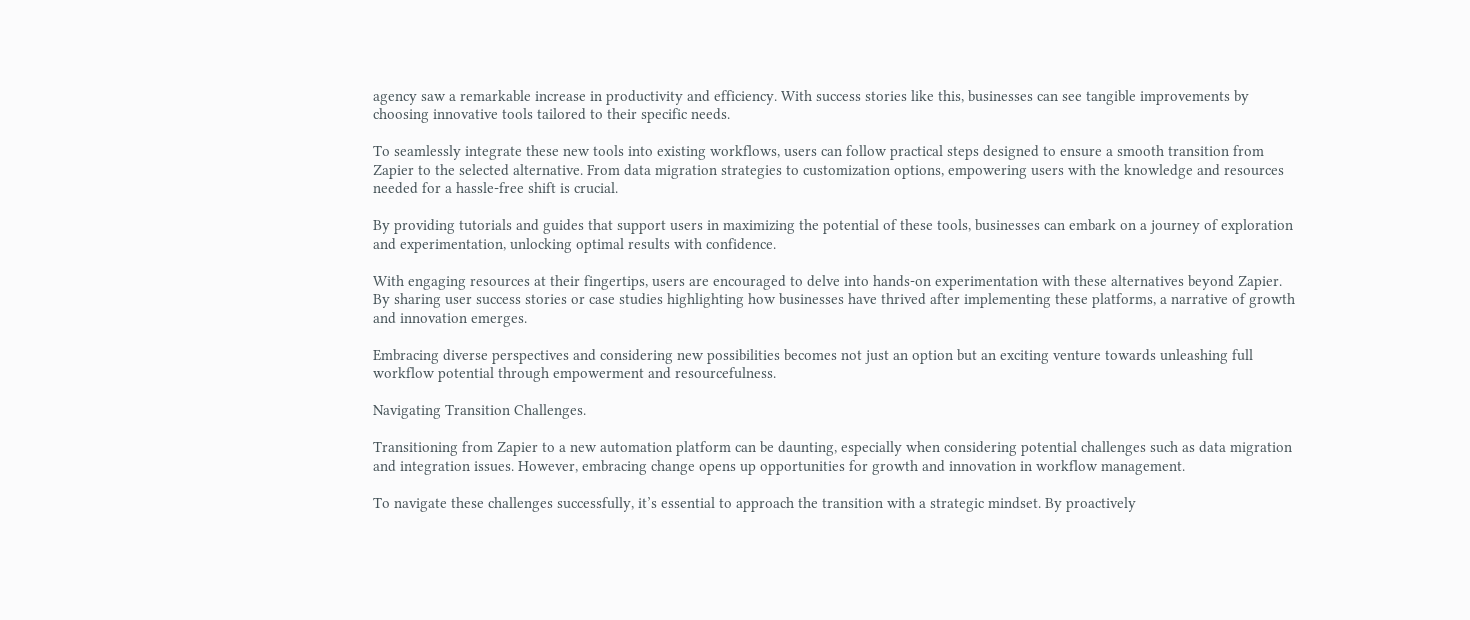agency saw a remarkable increase in productivity and efficiency. With success stories like this, businesses can see tangible improvements by choosing innovative tools tailored to their specific needs.

To seamlessly integrate these new tools into existing workflows, users can follow practical steps designed to ensure a smooth transition from Zapier to the selected alternative. From data migration strategies to customization options, empowering users with the knowledge and resources needed for a hassle-free shift is crucial.

By providing tutorials and guides that support users in maximizing the potential of these tools, businesses can embark on a journey of exploration and experimentation, unlocking optimal results with confidence.

With engaging resources at their fingertips, users are encouraged to delve into hands-on experimentation with these alternatives beyond Zapier. By sharing user success stories or case studies highlighting how businesses have thrived after implementing these platforms, a narrative of growth and innovation emerges.

Embracing diverse perspectives and considering new possibilities becomes not just an option but an exciting venture towards unleashing full workflow potential through empowerment and resourcefulness.

Navigating Transition Challenges.

Transitioning from Zapier to a new automation platform can be daunting, especially when considering potential challenges such as data migration and integration issues. However, embracing change opens up opportunities for growth and innovation in workflow management.

To navigate these challenges successfully, it’s essential to approach the transition with a strategic mindset. By proactively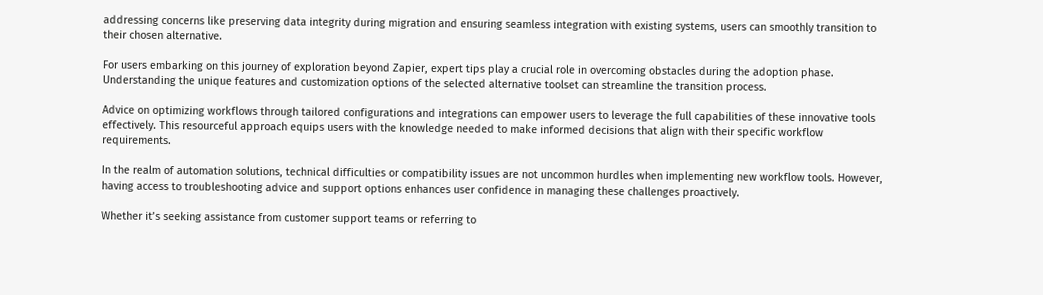addressing concerns like preserving data integrity during migration and ensuring seamless integration with existing systems, users can smoothly transition to their chosen alternative.

For users embarking on this journey of exploration beyond Zapier, expert tips play a crucial role in overcoming obstacles during the adoption phase. Understanding the unique features and customization options of the selected alternative toolset can streamline the transition process.

Advice on optimizing workflows through tailored configurations and integrations can empower users to leverage the full capabilities of these innovative tools effectively. This resourceful approach equips users with the knowledge needed to make informed decisions that align with their specific workflow requirements.

In the realm of automation solutions, technical difficulties or compatibility issues are not uncommon hurdles when implementing new workflow tools. However, having access to troubleshooting advice and support options enhances user confidence in managing these challenges proactively.

Whether it’s seeking assistance from customer support teams or referring to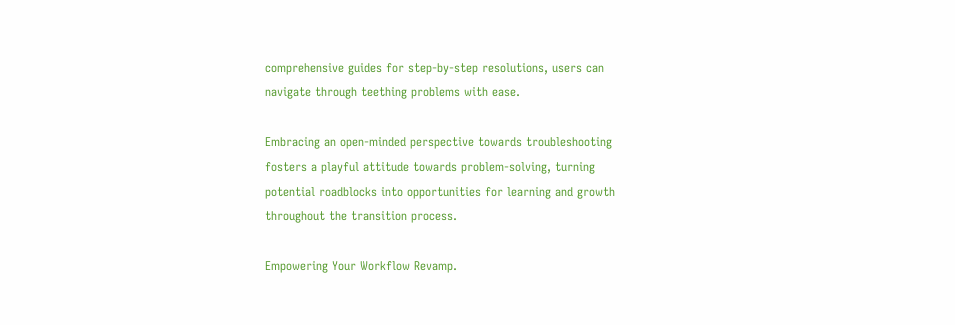comprehensive guides for step-by-step resolutions, users can navigate through teething problems with ease.

Embracing an open-minded perspective towards troubleshooting fosters a playful attitude towards problem-solving, turning potential roadblocks into opportunities for learning and growth throughout the transition process.

Empowering Your Workflow Revamp.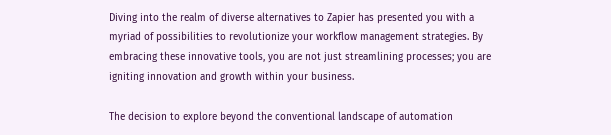Diving into the realm of diverse alternatives to Zapier has presented you with a myriad of possibilities to revolutionize your workflow management strategies. By embracing these innovative tools, you are not just streamlining processes; you are igniting innovation and growth within your business.

The decision to explore beyond the conventional landscape of automation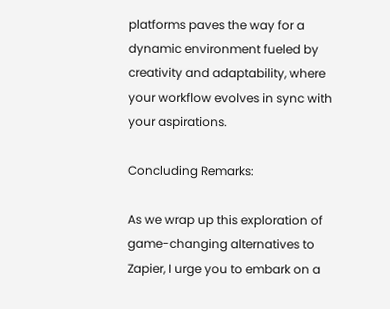platforms paves the way for a dynamic environment fueled by creativity and adaptability, where your workflow evolves in sync with your aspirations.

Concluding Remarks:

As we wrap up this exploration of game-changing alternatives to Zapier, I urge you to embark on a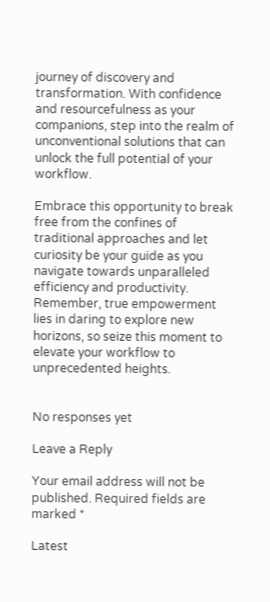journey of discovery and transformation. With confidence and resourcefulness as your companions, step into the realm of unconventional solutions that can unlock the full potential of your workflow.

Embrace this opportunity to break free from the confines of traditional approaches and let curiosity be your guide as you navigate towards unparalleled efficiency and productivity. Remember, true empowerment lies in daring to explore new horizons, so seize this moment to elevate your workflow to unprecedented heights.


No responses yet

Leave a Reply

Your email address will not be published. Required fields are marked *

Latest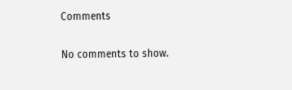Comments

No comments to show.